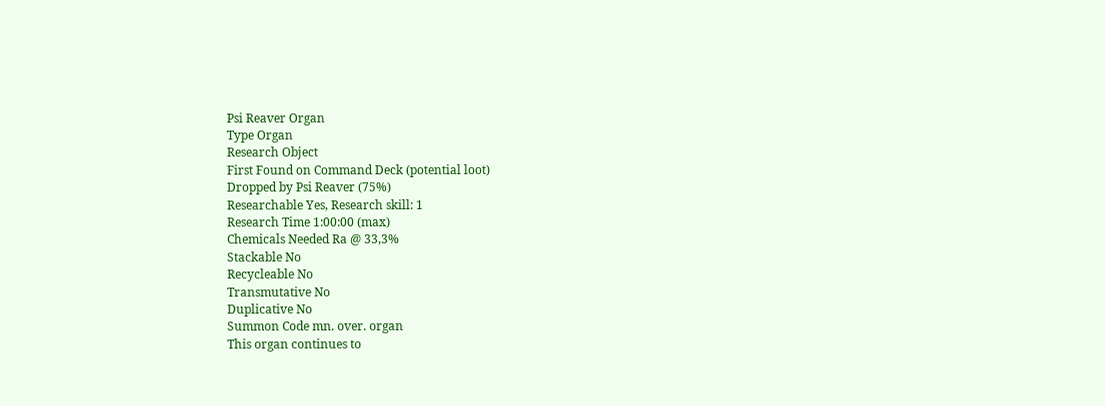Psi Reaver Organ
Type Organ
Research Object
First Found on Command Deck (potential loot)
Dropped by Psi Reaver (75%)
Researchable Yes, Research skill: 1
Research Time 1:00:00 (max)
Chemicals Needed Ra @ 33,3%
Stackable No
Recycleable No
Transmutative No
Duplicative No
Summon Code mn. over. organ
This organ continues to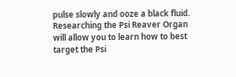pulse slowly and ooze a black fluid. Researching the Psi Reaver Organ will allow you to learn how to best target the Psi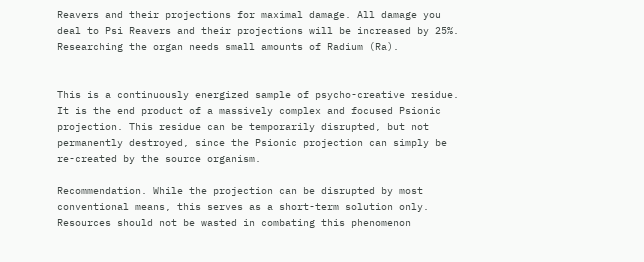Reavers and their projections for maximal damage. All damage you deal to Psi Reavers and their projections will be increased by 25%. Researching the organ needs small amounts of Radium (Ra).


This is a continuously energized sample of psycho-creative residue. It is the end product of a massively complex and focused Psionic projection. This residue can be temporarily disrupted, but not permanently destroyed, since the Psionic projection can simply be re-created by the source organism.

Recommendation. While the projection can be disrupted by most conventional means, this serves as a short-term solution only. Resources should not be wasted in combating this phenomenon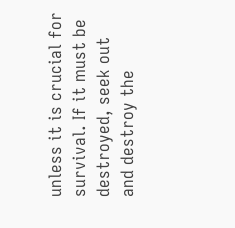unless it is crucial for survival. If it must be destroyed, seek out and destroy the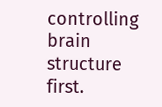controlling brain structure first.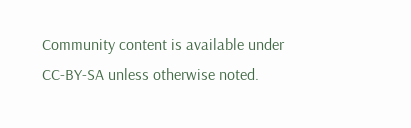Community content is available under CC-BY-SA unless otherwise noted.